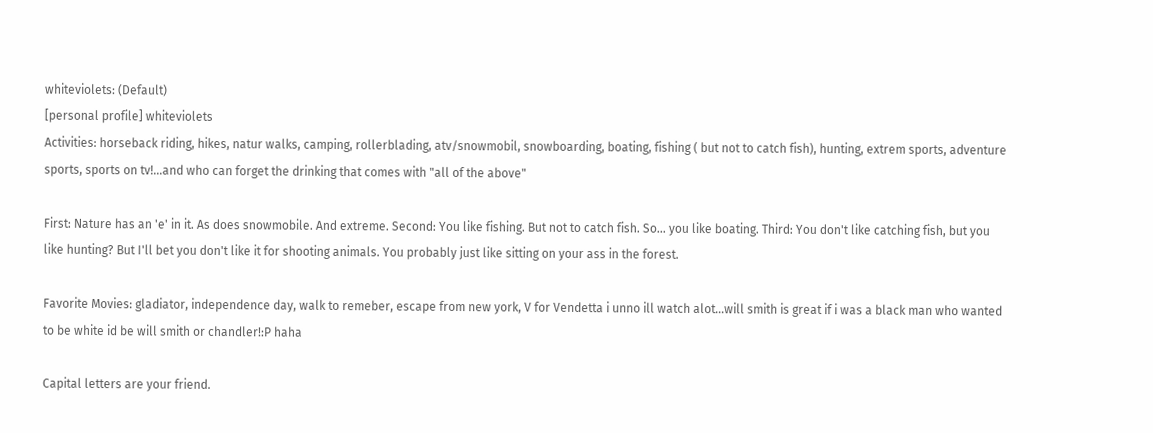whiteviolets: (Default)
[personal profile] whiteviolets
Activities: horseback riding, hikes, natur walks, camping, rollerblading, atv/snowmobil, snowboarding, boating, fishing ( but not to catch fish), hunting, extrem sports, adventure sports, sports on tv!...and who can forget the drinking that comes with "all of the above"

First: Nature has an 'e' in it. As does snowmobile. And extreme. Second: You like fishing. But not to catch fish. So... you like boating. Third: You don't like catching fish, but you like hunting? But I'll bet you don't like it for shooting animals. You probably just like sitting on your ass in the forest.

Favorite Movies: gladiator, independence day, walk to remeber, escape from new york, V for Vendetta i unno ill watch alot...will smith is great if i was a black man who wanted to be white id be will smith or chandler!:P haha

Capital letters are your friend.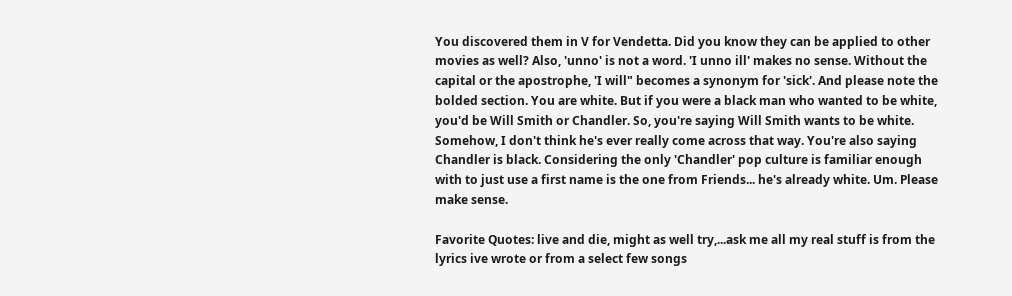You discovered them in V for Vendetta. Did you know they can be applied to other movies as well? Also, 'unno' is not a word. 'I unno ill' makes no sense. Without the capital or the apostrophe, 'I will" becomes a synonym for 'sick'. And please note the bolded section. You are white. But if you were a black man who wanted to be white, you'd be Will Smith or Chandler. So, you're saying Will Smith wants to be white. Somehow, I don't think he's ever really come across that way. You're also saying Chandler is black. Considering the only 'Chandler' pop culture is familiar enough with to just use a first name is the one from Friends... he's already white. Um. Please make sense.

Favorite Quotes: live and die, might as well try,...ask me all my real stuff is from the lyrics ive wrote or from a select few songs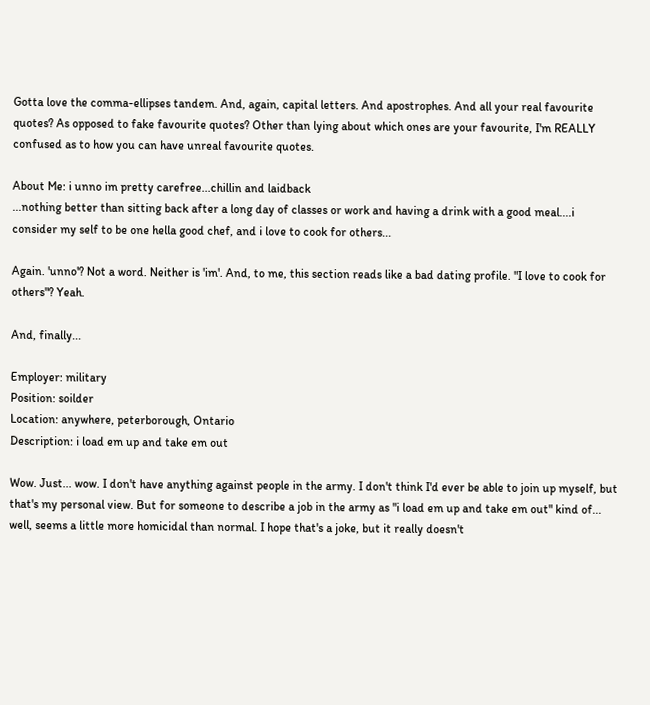Gotta love the comma-ellipses tandem. And, again, capital letters. And apostrophes. And all your real favourite quotes? As opposed to fake favourite quotes? Other than lying about which ones are your favourite, I'm REALLY confused as to how you can have unreal favourite quotes.

About Me: i unno im pretty carefree...chillin and laidback
...nothing better than sitting back after a long day of classes or work and having a drink with a good meal....i consider my self to be one hella good chef, and i love to cook for others...

Again. 'unno'? Not a word. Neither is 'im'. And, to me, this section reads like a bad dating profile. "I love to cook for others"? Yeah.

And, finally...

Employer: military
Position: soilder
Location: anywhere, peterborough, Ontario
Description: i load em up and take em out

Wow. Just... wow. I don't have anything against people in the army. I don't think I'd ever be able to join up myself, but that's my personal view. But for someone to describe a job in the army as "i load em up and take em out" kind of... well, seems a little more homicidal than normal. I hope that's a joke, but it really doesn't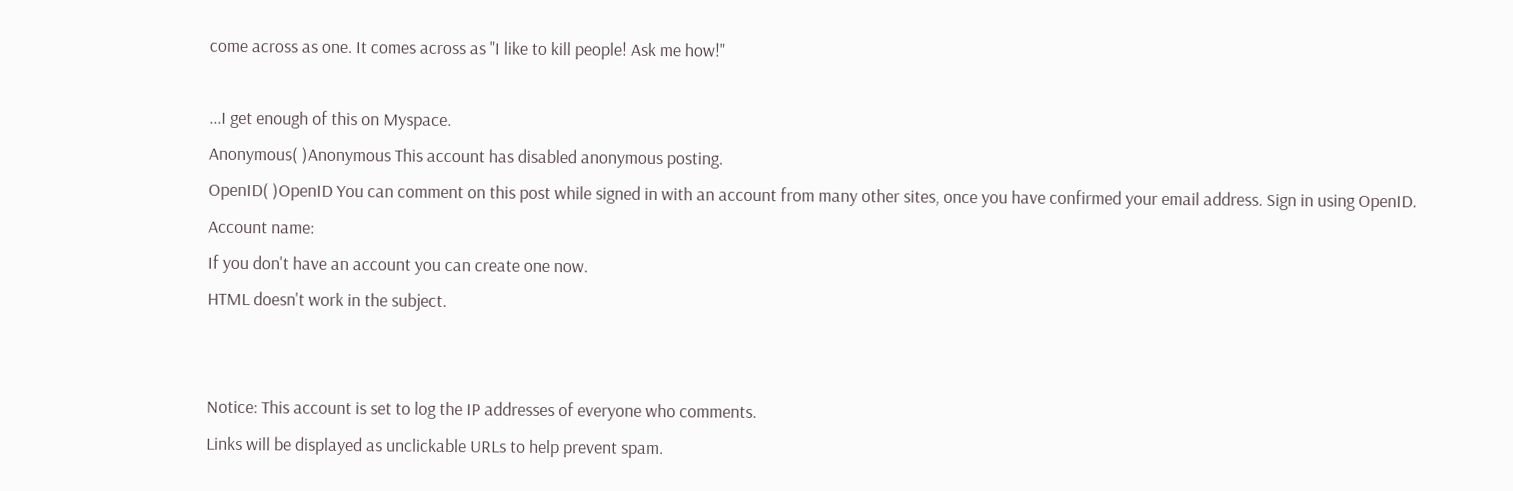come across as one. It comes across as "I like to kill people! Ask me how!"

...I get enough of this on Myspace.
Anonymous( )Anonymous This account has disabled anonymous posting.
OpenID( )OpenID You can comment on this post while signed in with an account from many other sites, once you have confirmed your email address. Sign in using OpenID.
Account name:
If you don't have an account you can create one now.
HTML doesn't work in the subject.


Notice: This account is set to log the IP addresses of everyone who comments.
Links will be displayed as unclickable URLs to help prevent spam.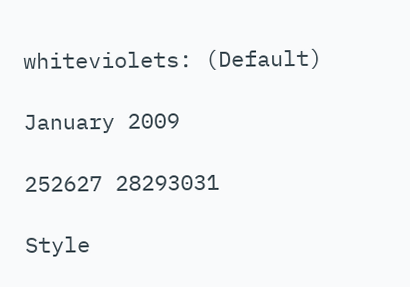whiteviolets: (Default)

January 2009

252627 28293031

Style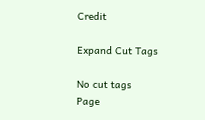Credit

Expand Cut Tags

No cut tags
Page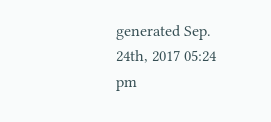generated Sep. 24th, 2017 05:24 pm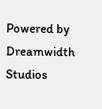Powered by Dreamwidth Studios